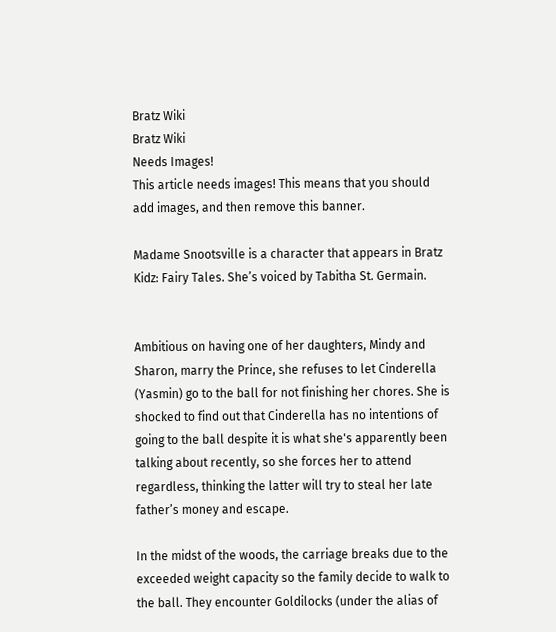Bratz Wiki
Bratz Wiki
Needs Images!
This article needs images! This means that you should add images, and then remove this banner.

Madame Snootsville is a character that appears in Bratz Kidz: Fairy Tales. She’s voiced by Tabitha St. Germain.


Ambitious on having one of her daughters, Mindy and Sharon, marry the Prince, she refuses to let Cinderella (Yasmin) go to the ball for not finishing her chores. She is shocked to find out that Cinderella has no intentions of going to the ball despite it is what she's apparently been talking about recently, so she forces her to attend regardless, thinking the latter will try to steal her late father’s money and escape.

In the midst of the woods, the carriage breaks due to the exceeded weight capacity so the family decide to walk to the ball. They encounter Goldilocks (under the alias of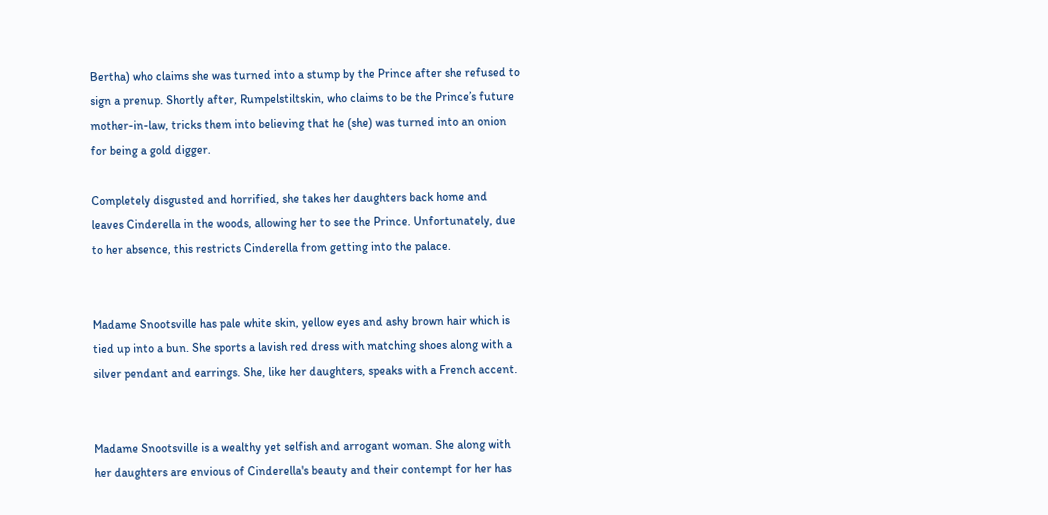Bertha) who claims she was turned into a stump by the Prince after she refused to sign a prenup. Shortly after, Rumpelstiltskin, who claims to be the Prince’s future mother-in-law, tricks them into believing that he (she) was turned into an onion for being a gold digger.

Completely disgusted and horrified, she takes her daughters back home and leaves Cinderella in the woods, allowing her to see the Prince. Unfortunately, due to her absence, this restricts Cinderella from getting into the palace.


Madame Snootsville has pale white skin, yellow eyes and ashy brown hair which is tied up into a bun. She sports a lavish red dress with matching shoes along with a silver pendant and earrings. She, like her daughters, speaks with a French accent.


Madame Snootsville is a wealthy yet selfish and arrogant woman. She along with her daughters are envious of Cinderella's beauty and their contempt for her has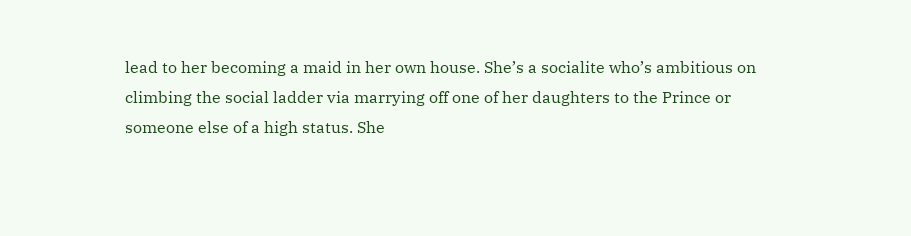lead to her becoming a maid in her own house. She’s a socialite who’s ambitious on climbing the social ladder via marrying off one of her daughters to the Prince or someone else of a high status. She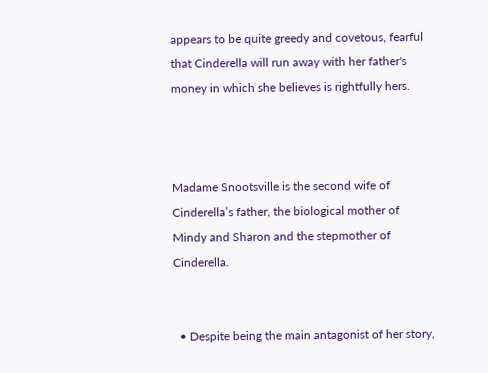appears to be quite greedy and covetous, fearful that Cinderella will run away with her father's money in which she believes is rightfully hers.



Madame Snootsville is the second wife of Cinderella’s father, the biological mother of Mindy and Sharon and the stepmother of Cinderella.


  • Despite being the main antagonist of her story,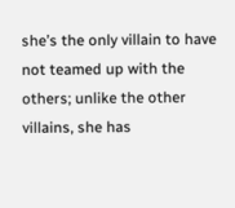she’s the only villain to have not teamed up with the others; unlike the other villains, she has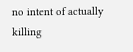no intent of actually killing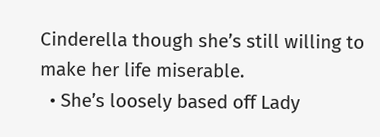Cinderella though she’s still willing to make her life miserable.
  • She’s loosely based off Lady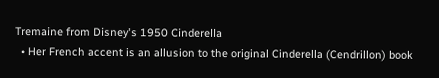Tremaine from Disney's 1950 Cinderella
  • Her French accent is an allusion to the original Cinderella (Cendrillon) book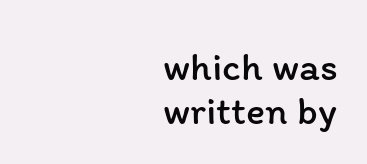which was written by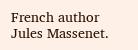French author Jules Massenet.